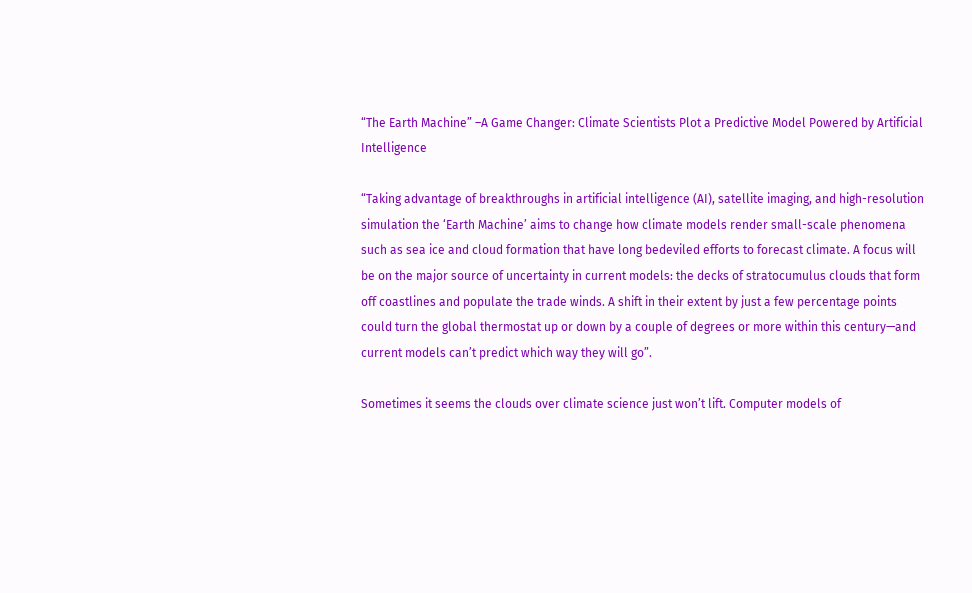“The Earth Machine” –A Game Changer: Climate Scientists Plot a Predictive Model Powered by Artificial Intelligence

“Taking advantage of breakthroughs in artificial intelligence (AI), satellite imaging, and high-resolution simulation the ‘Earth Machine’ aims to change how climate models render small-scale phenomena such as sea ice and cloud formation that have long bedeviled efforts to forecast climate. A focus will be on the major source of uncertainty in current models: the decks of stratocumulus clouds that form off coastlines and populate the trade winds. A shift in their extent by just a few percentage points could turn the global thermostat up or down by a couple of degrees or more within this century—and current models can’t predict which way they will go”.

Sometimes it seems the clouds over climate science just won’t lift. Computer models of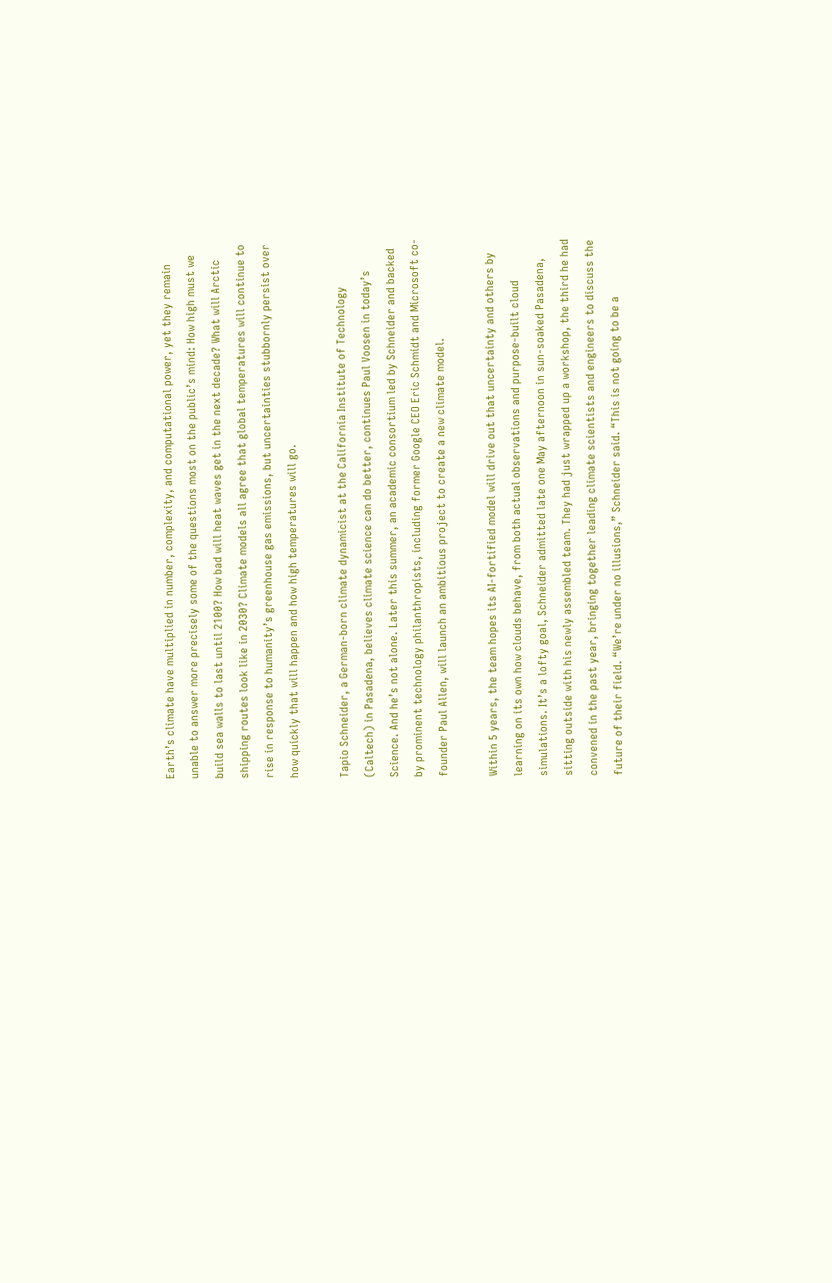Earth’s climate have multiplied in number, complexity, and computational power, yet they remain unable to answer more precisely some of the questions most on the public’s mind: How high must we build sea walls to last until 2100? How bad will heat waves get in the next decade? What will Arctic shipping routes look like in 2030? Climate models all agree that global temperatures will continue to rise in response to humanity’s greenhouse gas emissions, but uncertainties stubbornly persist over how quickly that will happen and how high temperatures will go.

Tapio Schneider, a German-born climate dynamicist at the California Institute of Technology (Caltech) in Pasadena, believes climate science can do better, continues Paul Voosen in today’s Science. And he’s not alone. Later this summer, an academic consortium led by Schneider and backed by prominent technology philanthropists, including former Google CEO Eric Schmidt and Microsoft co-founder Paul Allen, will launch an ambitious project to create a new climate model.

Within 5 years, the team hopes its AI-fortified model will drive out that uncertainty and others by learning on its own how clouds behave, from both actual observations and purpose-built cloud simulations. It’s a lofty goal, Schneider admitted late one May afternoon in sun-soaked Pasadena, sitting outside with his newly assembled team. They had just wrapped up a workshop, the third he had convened in the past year, bringing together leading climate scientists and engineers to discuss the future of their field. “We’re under no illusions,” Schneider said. “This is not going to be a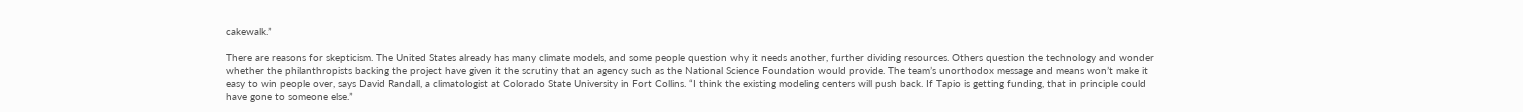cakewalk.”

There are reasons for skepticism. The United States already has many climate models, and some people question why it needs another, further dividing resources. Others question the technology and wonder whether the philanthropists backing the project have given it the scrutiny that an agency such as the National Science Foundation would provide. The team’s unorthodox message and means won’t make it easy to win people over, says David Randall, a climatologist at Colorado State University in Fort Collins. “I think the existing modeling centers will push back. If Tapio is getting funding, that in principle could have gone to someone else.”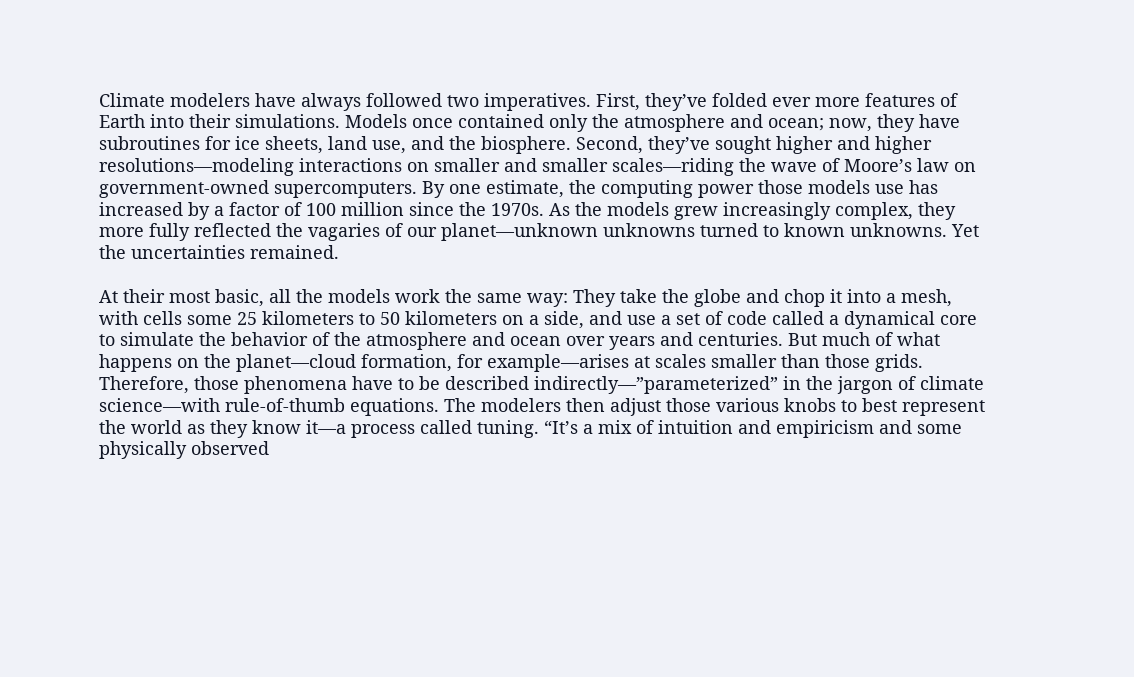Climate modelers have always followed two imperatives. First, they’ve folded ever more features of Earth into their simulations. Models once contained only the atmosphere and ocean; now, they have subroutines for ice sheets, land use, and the biosphere. Second, they’ve sought higher and higher resolutions—modeling interactions on smaller and smaller scales—riding the wave of Moore’s law on government-owned supercomputers. By one estimate, the computing power those models use has increased by a factor of 100 million since the 1970s. As the models grew increasingly complex, they more fully reflected the vagaries of our planet—unknown unknowns turned to known unknowns. Yet the uncertainties remained.

At their most basic, all the models work the same way: They take the globe and chop it into a mesh, with cells some 25 kilometers to 50 kilometers on a side, and use a set of code called a dynamical core to simulate the behavior of the atmosphere and ocean over years and centuries. But much of what happens on the planet—cloud formation, for example—arises at scales smaller than those grids. Therefore, those phenomena have to be described indirectly—”parameterized” in the jargon of climate science—with rule-of-thumb equations. The modelers then adjust those various knobs to best represent the world as they know it—a process called tuning. “It’s a mix of intuition and empiricism and some physically observed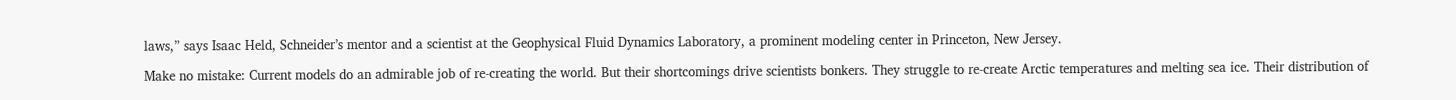laws,” says Isaac Held, Schneider’s mentor and a scientist at the Geophysical Fluid Dynamics Laboratory, a prominent modeling center in Princeton, New Jersey.

Make no mistake: Current models do an admirable job of re-creating the world. But their shortcomings drive scientists bonkers. They struggle to re-create Arctic temperatures and melting sea ice. Their distribution of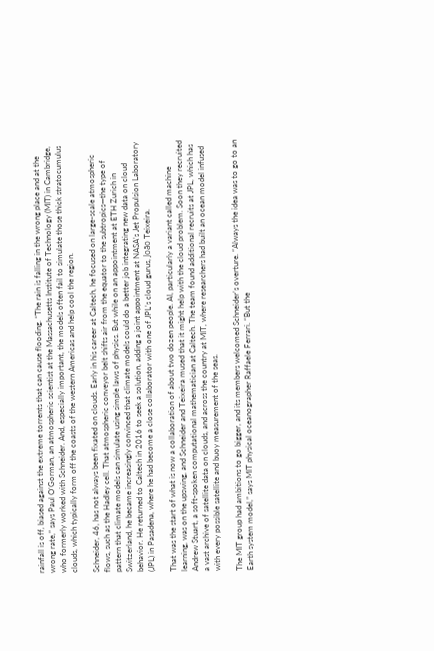rainfall is off, biased against the extreme torrents that can cause flooding. “The rain is falling in the wrong place and at the wrong rate,” says Paul O’Gorman, an atmospheric scientist at the Massachusetts Institute of Technology (MIT) in Cambridge, who formerly worked with Schneider. And, especially important, the models often fail to simulate those thick stratocumulus clouds, which typically form off the coasts of the western Americas and help cool the region.

Schneider, 46, has not always been fixated on clouds. Early in his career at Caltech, he focused on large-scale atmospheric flows, such as the Hadley cell. That atmospheric conveyor belt shifts air from the equator to the subtropics—the type of pattern that climate models can simulate using simple laws of physics. But while on an appointment at ETH Zurich in Switzerland, he became increasingly convinced that climate models could do a better job integrating new data on cloud behavior. He returned to Caltech in 2016 to seek a solution, adding a joint appointment at NASA’s Jet Propulsion Laboratory (JPL) in Pasadena, where he had become a close collaborator with one of JPL’s cloud gurus, João Teixeira.

That was the start of what is now a collaboration of about two dozen people. AI, particularly a variant called machine learning, was on the upswing, and Schneider and Teixeira mused that it might help with the cloud problem. Soon they recruited Andrew Stuart, a soft-spoken computational mathematician at Caltech. The team found additional recruits at JPL, which has a vast archive of satellite data on clouds, and across the country at MIT, where researchers had built an ocean model infused with every possible satellite and buoy measurement of the seas.

The MIT group had ambitions to go bigger, and its members welcomed Schneider’s overture. “Always the idea was to go to an Earth system model,” says MIT physical oceanographer Raffaele Ferrari. “But the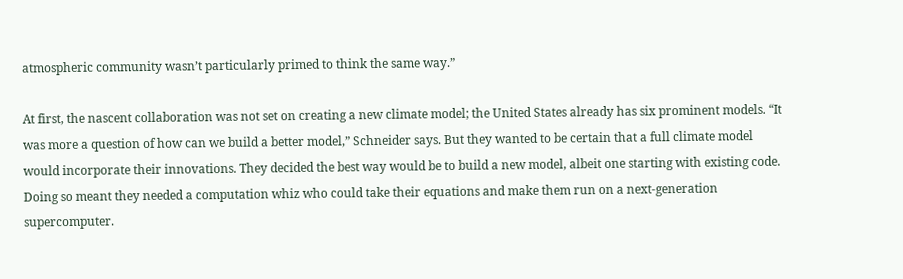atmospheric community wasn’t particularly primed to think the same way.”

At first, the nascent collaboration was not set on creating a new climate model; the United States already has six prominent models. “It was more a question of how can we build a better model,” Schneider says. But they wanted to be certain that a full climate model would incorporate their innovations. They decided the best way would be to build a new model, albeit one starting with existing code. Doing so meant they needed a computation whiz who could take their equations and make them run on a next-generation supercomputer.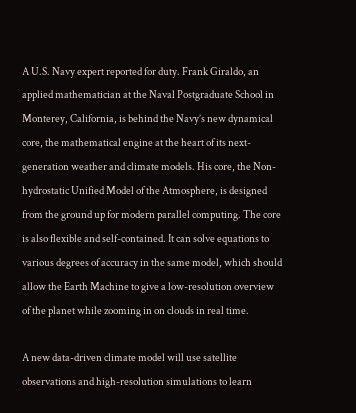A U.S. Navy expert reported for duty. Frank Giraldo, an applied mathematician at the Naval Postgraduate School in Monterey, California, is behind the Navy’s new dynamical core, the mathematical engine at the heart of its next-generation weather and climate models. His core, the Non-hydrostatic Unified Model of the Atmosphere, is designed from the ground up for modern parallel computing. The core is also flexible and self-contained. It can solve equations to various degrees of accuracy in the same model, which should allow the Earth Machine to give a low-resolution overview of the planet while zooming in on clouds in real time.

A new data-driven climate model will use satellite observations and high-resolution simulations to learn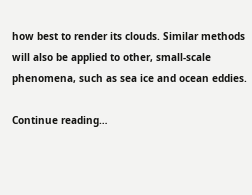how best to render its clouds. Similar methods will also be applied to other, small-scale phenomena, such as sea ice and ocean eddies.

Continue reading…